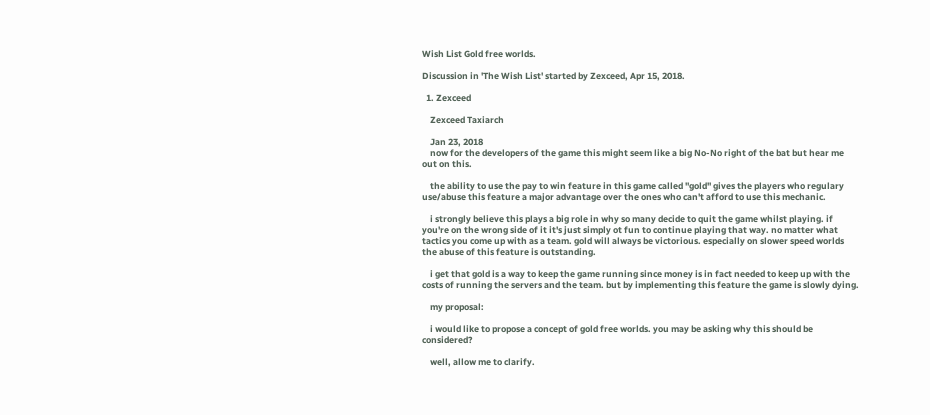Wish List Gold free worlds.

Discussion in 'The Wish List' started by Zexceed, Apr 15, 2018.

  1. Zexceed

    Zexceed Taxiarch

    Jan 23, 2018
    now for the developers of the game this might seem like a big No-No right of the bat but hear me out on this.

    the ability to use the pay to win feature in this game called ''gold'' gives the players who regulary use/abuse this feature a major advantage over the ones who can't afford to use this mechanic.

    i strongly believe this plays a big role in why so many decide to quit the game whilst playing. if you're on the wrong side of it it's just simply ot fun to continue playing that way. no matter what tactics you come up with as a team. gold will always be victorious. especially on slower speed worlds the abuse of this feature is outstanding.

    i get that gold is a way to keep the game running since money is in fact needed to keep up with the costs of running the servers and the team. but by implementing this feature the game is slowly dying.

    my proposal:

    i would like to propose a concept of gold free worlds. you may be asking why this should be considered?

    well, allow me to clarify.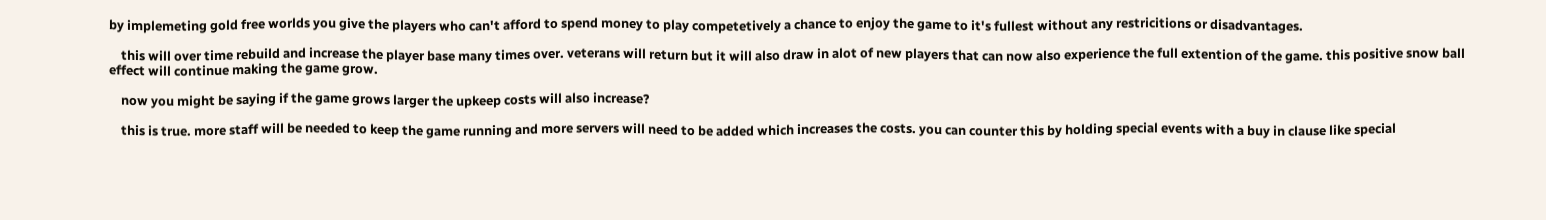by implemeting gold free worlds you give the players who can't afford to spend money to play competetively a chance to enjoy the game to it's fullest without any restricitions or disadvantages.

    this will over time rebuild and increase the player base many times over. veterans will return but it will also draw in alot of new players that can now also experience the full extention of the game. this positive snow ball effect will continue making the game grow.

    now you might be saying if the game grows larger the upkeep costs will also increase?

    this is true. more staff will be needed to keep the game running and more servers will need to be added which increases the costs. you can counter this by holding special events with a buy in clause like special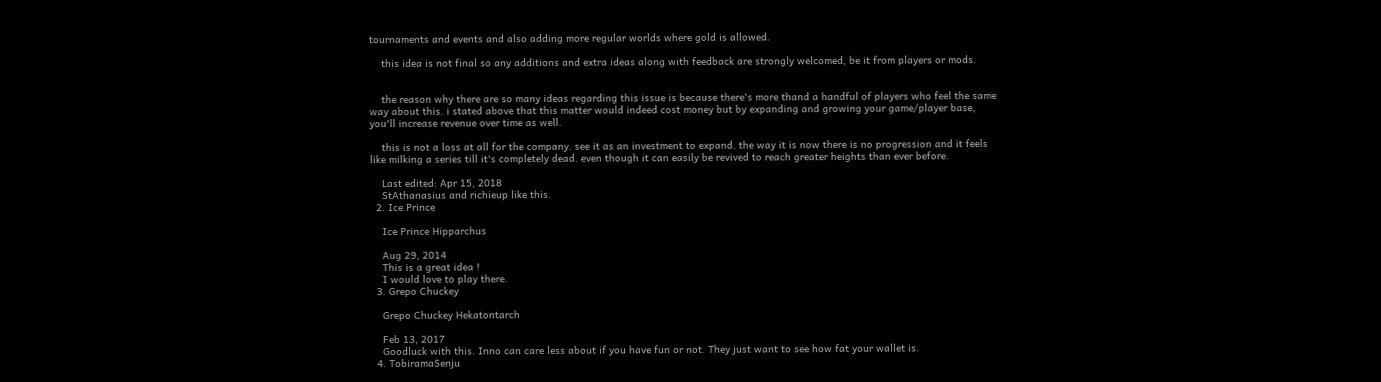tournaments and events and also adding more regular worlds where gold is allowed.

    this idea is not final so any additions and extra ideas along with feedback are strongly welcomed, be it from players or mods.


    the reason why there are so many ideas regarding this issue is because there's more thand a handful of players who feel the same way about this. i stated above that this matter would indeed cost money but by expanding and growing your game/player base, you'll increase revenue over time as well.

    this is not a loss at all for the company. see it as an investment to expand. the way it is now there is no progression and it feels like milking a series till it's completely dead. even though it can easily be revived to reach greater heights than ever before.

    Last edited: Apr 15, 2018
    StAthanasius and richieup like this.
  2. Ice Prince

    Ice Prince Hipparchus

    Aug 29, 2014
    This is a great idea !
    I would love to play there.
  3. Grepo Chuckey

    Grepo Chuckey Hekatontarch

    Feb 13, 2017
    Goodluck with this. Inno can care less about if you have fun or not. They just want to see how fat your wallet is.
  4. TobiramaSenju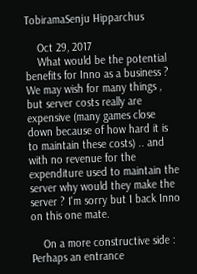TobiramaSenju Hipparchus

    Oct 29, 2017
    What would be the potential benefits for Inno as a business ? We may wish for many things , but server costs really are expensive (many games close down because of how hard it is to maintain these costs) .. and with no revenue for the expenditure used to maintain the server why would they make the server ? I'm sorry but I back Inno on this one mate.

    On a more constructive side : Perhaps an entrance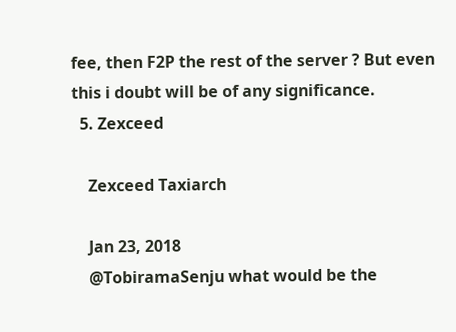fee, then F2P the rest of the server ? But even this i doubt will be of any significance.
  5. Zexceed

    Zexceed Taxiarch

    Jan 23, 2018
    @TobiramaSenju what would be the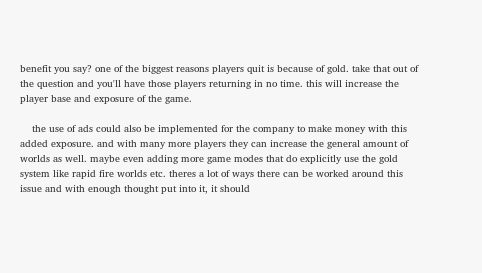benefit you say? one of the biggest reasons players quit is because of gold. take that out of the question and you'll have those players returning in no time. this will increase the player base and exposure of the game.

    the use of ads could also be implemented for the company to make money with this added exposure. and with many more players they can increase the general amount of worlds as well. maybe even adding more game modes that do explicitly use the gold system like rapid fire worlds etc. theres a lot of ways there can be worked around this issue and with enough thought put into it, it should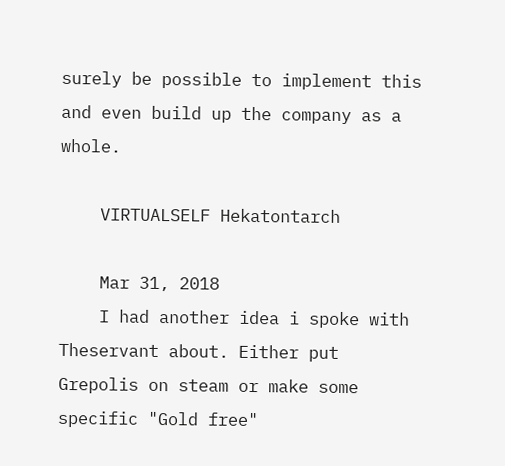surely be possible to implement this and even build up the company as a whole.

    VIRTUALSELF Hekatontarch

    Mar 31, 2018
    I had another idea i spoke with Theservant about. Either put Grepolis on steam or make some specific "Gold free"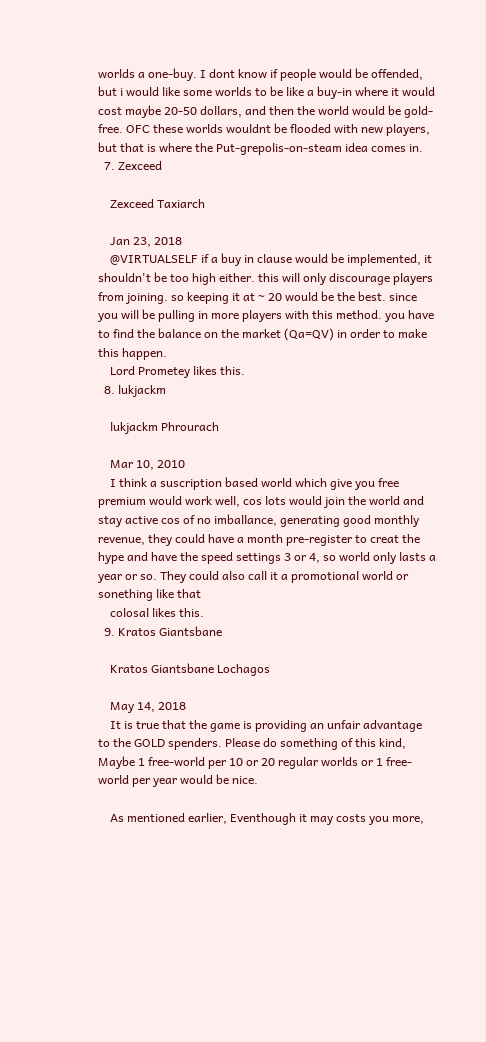worlds a one-buy. I dont know if people would be offended, but i would like some worlds to be like a buy-in where it would cost maybe 20-50 dollars, and then the world would be gold-free. OFC these worlds wouldnt be flooded with new players, but that is where the Put-grepolis-on-steam idea comes in.
  7. Zexceed

    Zexceed Taxiarch

    Jan 23, 2018
    @VIRTUALSELF if a buy in clause would be implemented, it shouldn't be too high either. this will only discourage players from joining. so keeping it at ~ 20 would be the best. since you will be pulling in more players with this method. you have to find the balance on the market (Qa=QV) in order to make this happen.
    Lord Prometey likes this.
  8. lukjackm

    lukjackm Phrourach

    Mar 10, 2010
    I think a suscription based world which give you free premium would work well, cos lots would join the world and stay active cos of no imballance, generating good monthly revenue, they could have a month pre-register to creat the hype and have the speed settings 3 or 4, so world only lasts a year or so. They could also call it a promotional world or sonething like that
    colosal likes this.
  9. Kratos Giantsbane

    Kratos Giantsbane Lochagos

    May 14, 2018
    It is true that the game is providing an unfair advantage to the GOLD spenders. Please do something of this kind, Maybe 1 free-world per 10 or 20 regular worlds or 1 free-world per year would be nice.

    As mentioned earlier, Eventhough it may costs you more,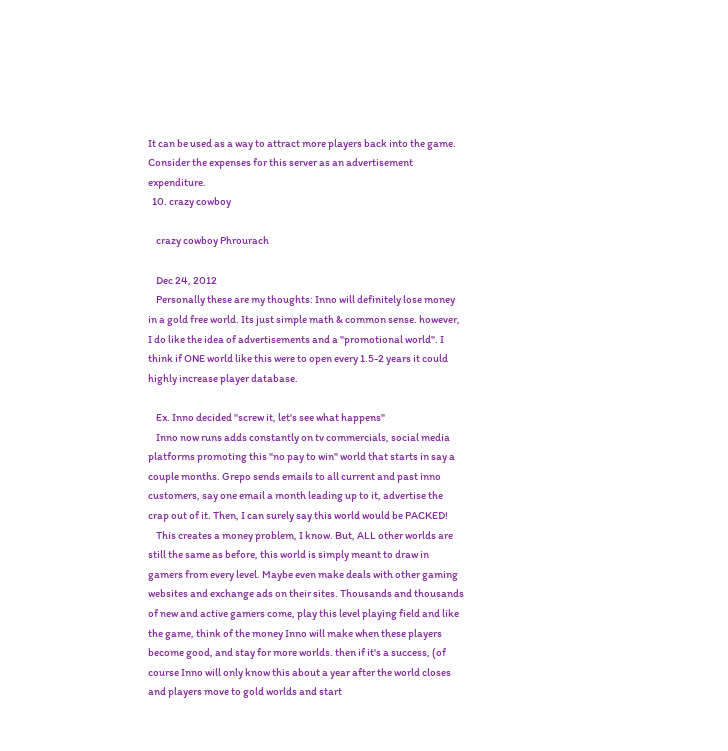It can be used as a way to attract more players back into the game. Consider the expenses for this server as an advertisement expenditure.
  10. crazy cowboy

    crazy cowboy Phrourach

    Dec 24, 2012
    Personally these are my thoughts: Inno will definitely lose money in a gold free world. Its just simple math & common sense. however, I do like the idea of advertisements and a "promotional world". I think if ONE world like this were to open every 1.5-2 years it could highly increase player database.

    Ex. Inno decided "screw it, let's see what happens"
    Inno now runs adds constantly on tv commercials, social media platforms promoting this "no pay to win" world that starts in say a couple months. Grepo sends emails to all current and past inno customers, say one email a month leading up to it, advertise the crap out of it. Then, I can surely say this world would be PACKED!
    This creates a money problem, I know. But, ALL other worlds are still the same as before, this world is simply meant to draw in gamers from every level. Maybe even make deals with other gaming websites and exchange ads on their sites. Thousands and thousands of new and active gamers come, play this level playing field and like the game, think of the money Inno will make when these players become good, and stay for more worlds. then if it's a success, (of course Inno will only know this about a year after the world closes and players move to gold worlds and start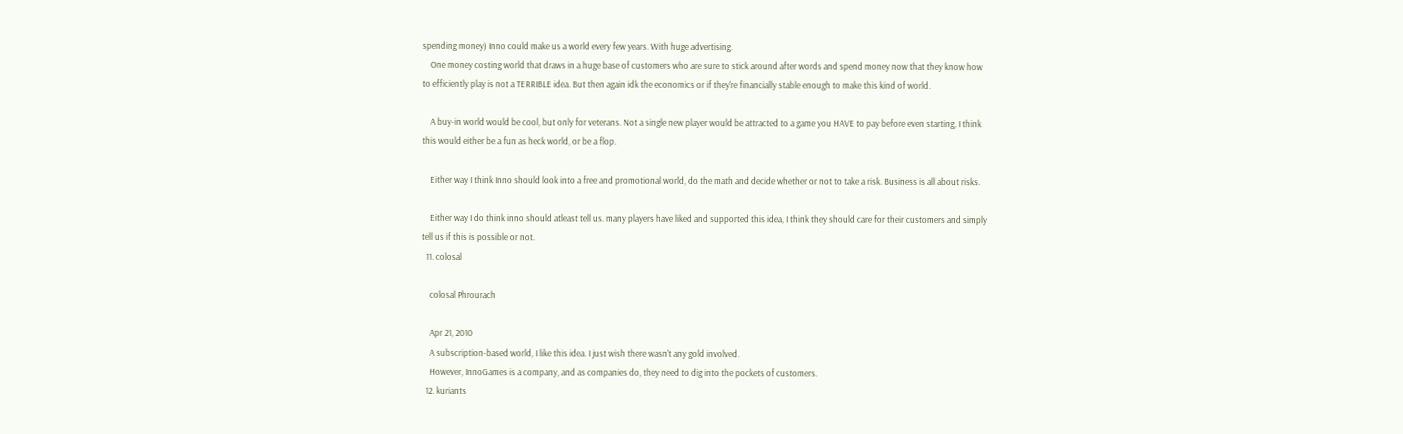spending money) Inno could make us a world every few years. With huge advertising.
    One money costing world that draws in a huge base of customers who are sure to stick around after words and spend money now that they know how to efficiently play is not a TERRIBLE idea. But then again idk the economics or if they're financially stable enough to make this kind of world.

    A buy-in world would be cool, but only for veterans. Not a single new player would be attracted to a game you HAVE to pay before even starting, I think this would either be a fun as heck world, or be a flop.

    Either way I think Inno should look into a free and promotional world, do the math and decide whether or not to take a risk. Business is all about risks.

    Either way I do think inno should atleast tell us. many players have liked and supported this idea, I think they should care for their customers and simply tell us if this is possible or not.
  11. colosal

    colosal Phrourach

    Apr 21, 2010
    A subscription-based world, I like this idea. I just wish there wasn't any gold involved.
    However, InnoGames is a company, and as companies do, they need to dig into the pockets of customers.
  12. kuriants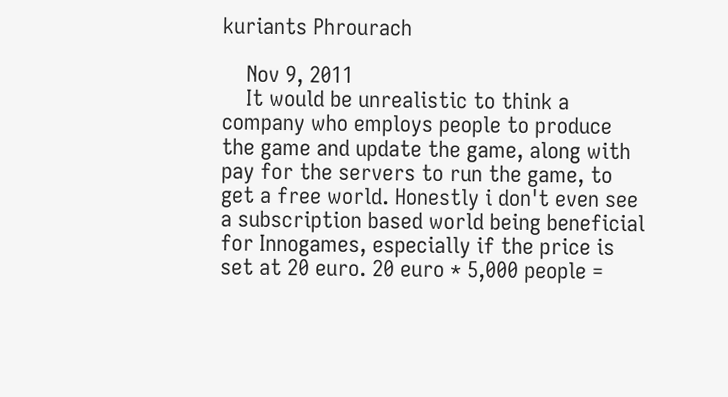kuriants Phrourach

    Nov 9, 2011
    It would be unrealistic to think a company who employs people to produce the game and update the game, along with pay for the servers to run the game, to get a free world. Honestly i don't even see a subscription based world being beneficial for Innogames, especially if the price is set at 20 euro. 20 euro * 5,000 people =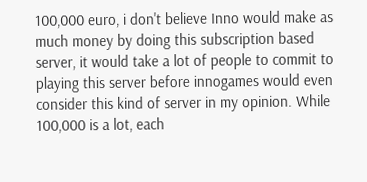100,000 euro, i don't believe Inno would make as much money by doing this subscription based server, it would take a lot of people to commit to playing this server before innogames would even consider this kind of server in my opinion. While 100,000 is a lot, each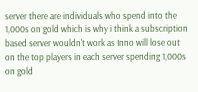server there are individuals who spend into the 1,000s on gold which is why i think a subscription based server wouldn't work as Inno will lose out on the top players in each server spending 1,000s on gold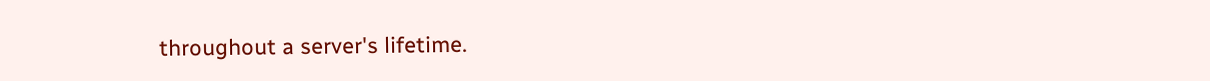throughout a server's lifetime.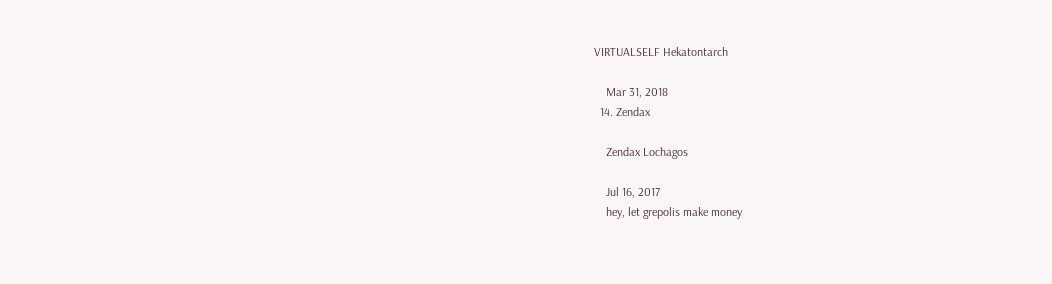VIRTUALSELF Hekatontarch

    Mar 31, 2018
  14. Zendax

    Zendax Lochagos

    Jul 16, 2017
    hey, let grepolis make money